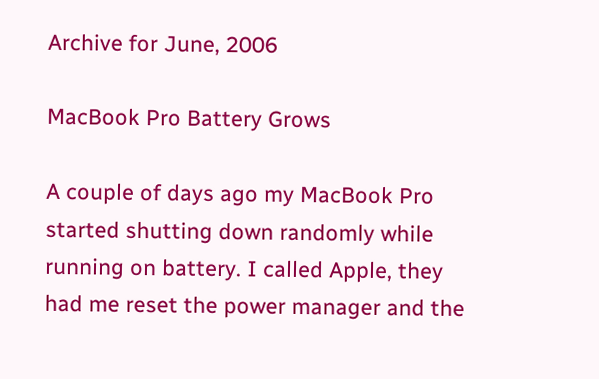Archive for June, 2006

MacBook Pro Battery Grows

A couple of days ago my MacBook Pro started shutting down randomly while running on battery. I called Apple, they had me reset the power manager and the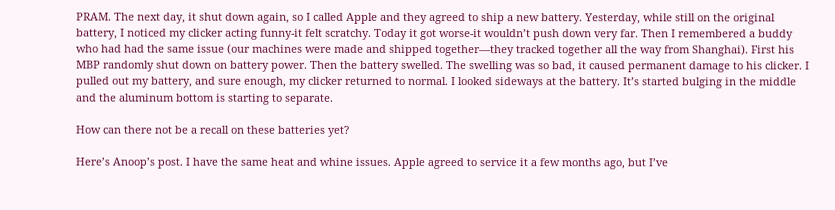PRAM. The next day, it shut down again, so I called Apple and they agreed to ship a new battery. Yesterday, while still on the original battery, I noticed my clicker acting funny-it felt scratchy. Today it got worse-it wouldn’t push down very far. Then I remembered a buddy who had had the same issue (our machines were made and shipped together—they tracked together all the way from Shanghai). First his MBP randomly shut down on battery power. Then the battery swelled. The swelling was so bad, it caused permanent damage to his clicker. I pulled out my battery, and sure enough, my clicker returned to normal. I looked sideways at the battery. It’s started bulging in the middle and the aluminum bottom is starting to separate.

How can there not be a recall on these batteries yet?

Here’s Anoop’s post. I have the same heat and whine issues. Apple agreed to service it a few months ago, but I’ve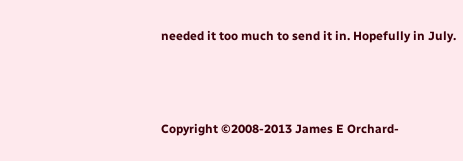needed it too much to send it in. Hopefully in July.



Copyright ©2008-2013 James E Orchard-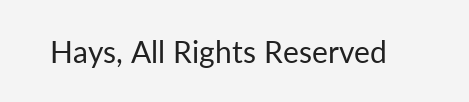Hays, All Rights Reserved